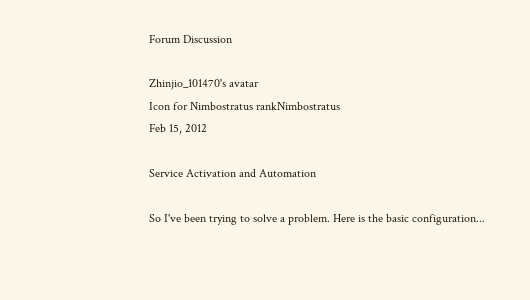Forum Discussion

Zhinjio_101470's avatar
Icon for Nimbostratus rankNimbostratus
Feb 15, 2012

Service Activation and Automation

So I've been trying to solve a problem. Here is the basic configuration...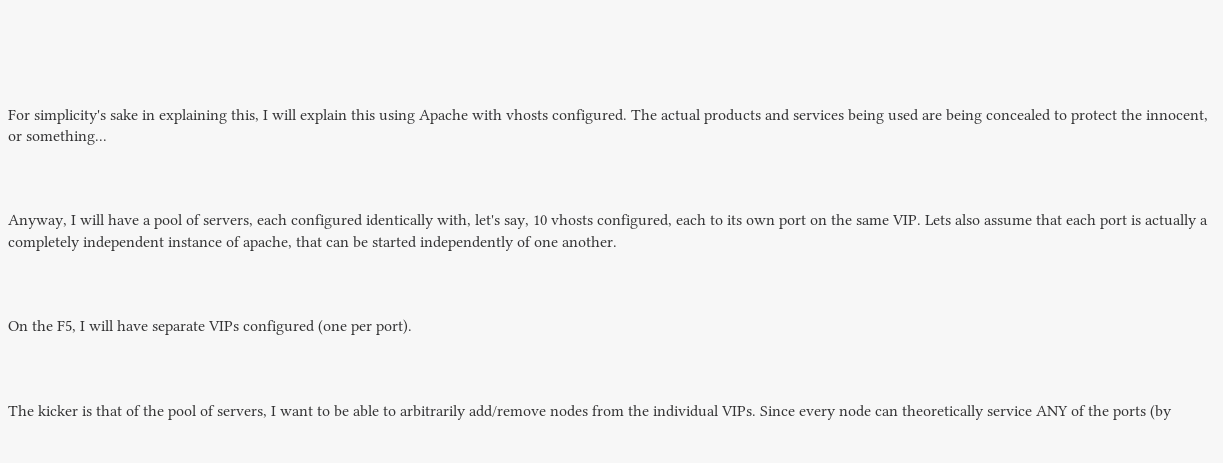For simplicity's sake in explaining this, I will explain this using Apache with vhosts configured. The actual products and services being used are being concealed to protect the innocent, or something...



Anyway, I will have a pool of servers, each configured identically with, let's say, 10 vhosts configured, each to its own port on the same VIP. Lets also assume that each port is actually a completely independent instance of apache, that can be started independently of one another.



On the F5, I will have separate VIPs configured (one per port).



The kicker is that of the pool of servers, I want to be able to arbitrarily add/remove nodes from the individual VIPs. Since every node can theoretically service ANY of the ports (by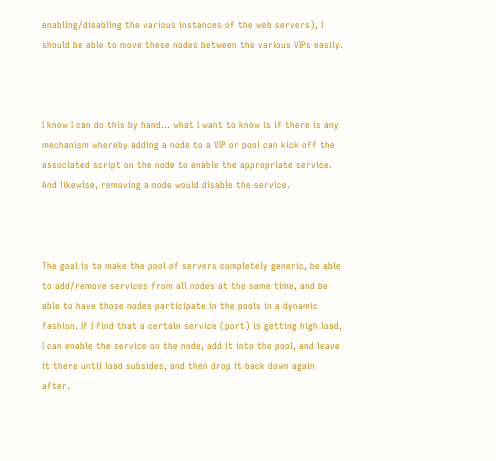enabling/disabling the various instances of the web servers), I should be able to move these nodes between the various VIPs easily.



I know I can do this by hand... what I want to know is if there is any mechanism whereby adding a node to a VIP or pool can kick off the associated script on the node to enable the appropriate service. And likewise, removing a node would disable the service.



The goal is to make the pool of servers completely generic, be able to add/remove services from all nodes at the same time, and be able to have those nodes participate in the pools in a dynamic fashion. If I find that a certain service (port) is getting high load, I can enable the service on the node, add it into the pool, and leave it there until load subsides, and then drop it back down again after.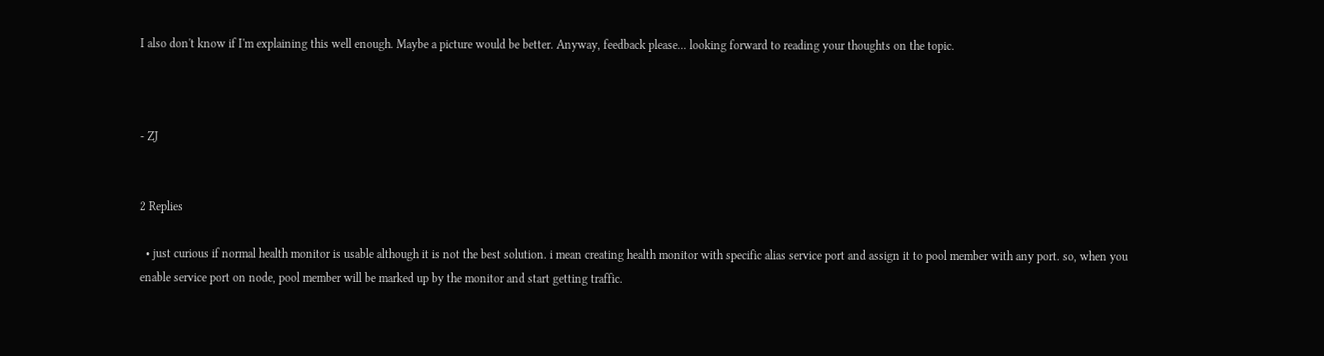I also don't know if I'm explaining this well enough. Maybe a picture would be better. Anyway, feedback please... looking forward to reading your thoughts on the topic.



- ZJ


2 Replies

  • just curious if normal health monitor is usable although it is not the best solution. i mean creating health monitor with specific alias service port and assign it to pool member with any port. so, when you enable service port on node, pool member will be marked up by the monitor and start getting traffic.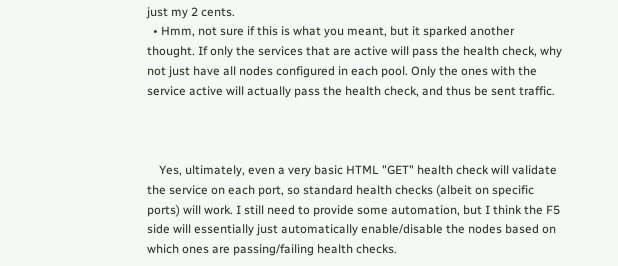just my 2 cents.
  • Hmm, not sure if this is what you meant, but it sparked another thought. If only the services that are active will pass the health check, why not just have all nodes configured in each pool. Only the ones with the service active will actually pass the health check, and thus be sent traffic.



    Yes, ultimately, even a very basic HTML "GET" health check will validate the service on each port, so standard health checks (albeit on specific ports) will work. I still need to provide some automation, but I think the F5 side will essentially just automatically enable/disable the nodes based on which ones are passing/failing health checks.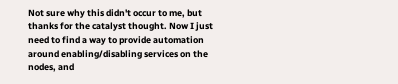Not sure why this didn't occur to me, but thanks for the catalyst thought. Now I just need to find a way to provide automation around enabling/disabling services on the nodes, and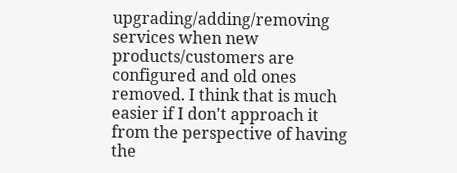upgrading/adding/removing services when new products/customers are configured and old ones removed. I think that is much easier if I don't approach it from the perspective of having the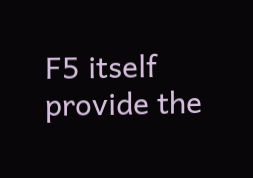F5 itself provide the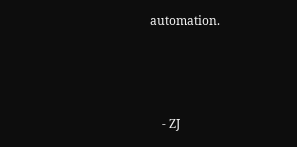automation.



    - ZJ